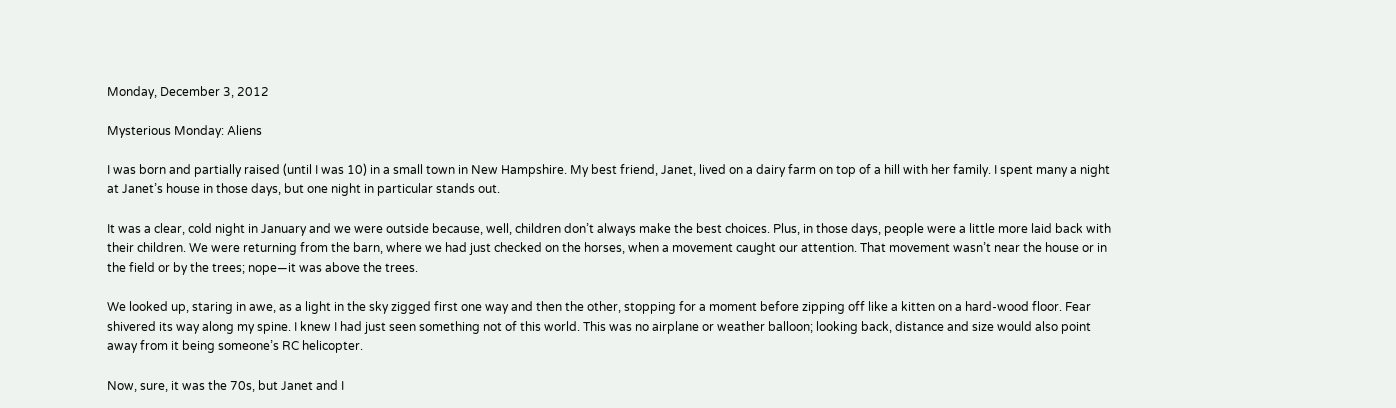Monday, December 3, 2012

Mysterious Monday: Aliens

I was born and partially raised (until I was 10) in a small town in New Hampshire. My best friend, Janet, lived on a dairy farm on top of a hill with her family. I spent many a night at Janet’s house in those days, but one night in particular stands out.

It was a clear, cold night in January and we were outside because, well, children don’t always make the best choices. Plus, in those days, people were a little more laid back with their children. We were returning from the barn, where we had just checked on the horses, when a movement caught our attention. That movement wasn’t near the house or in the field or by the trees; nope—it was above the trees.

We looked up, staring in awe, as a light in the sky zigged first one way and then the other, stopping for a moment before zipping off like a kitten on a hard-wood floor. Fear shivered its way along my spine. I knew I had just seen something not of this world. This was no airplane or weather balloon; looking back, distance and size would also point away from it being someone’s RC helicopter.

Now, sure, it was the 70s, but Janet and I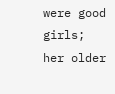were good girls; her older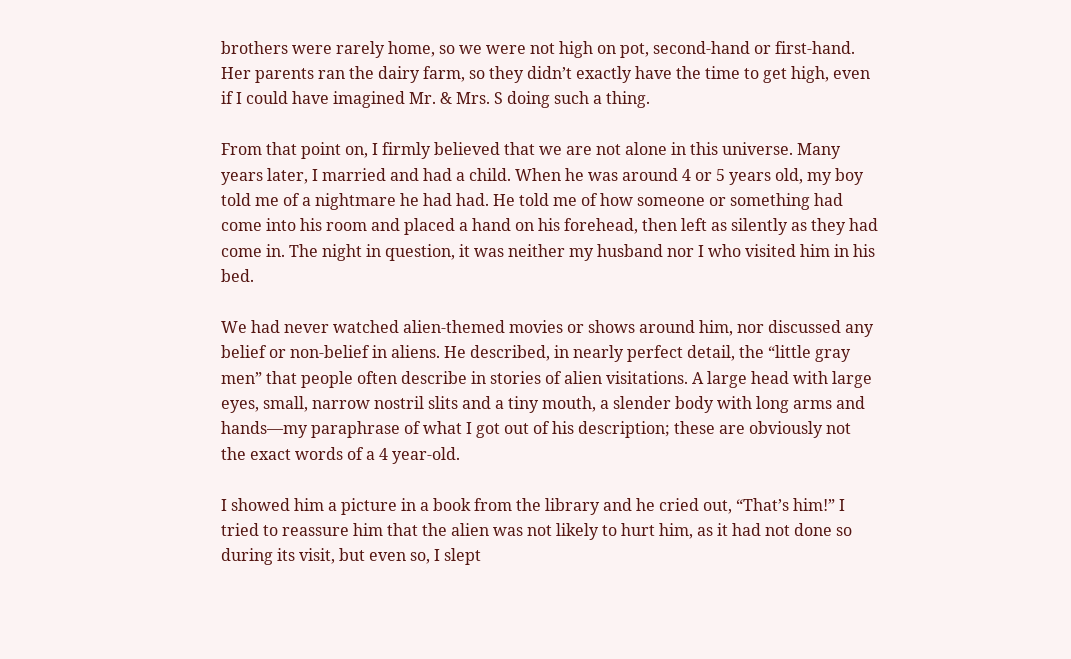brothers were rarely home, so we were not high on pot, second-hand or first-hand. Her parents ran the dairy farm, so they didn’t exactly have the time to get high, even if I could have imagined Mr. & Mrs. S doing such a thing.

From that point on, I firmly believed that we are not alone in this universe. Many years later, I married and had a child. When he was around 4 or 5 years old, my boy told me of a nightmare he had had. He told me of how someone or something had come into his room and placed a hand on his forehead, then left as silently as they had come in. The night in question, it was neither my husband nor I who visited him in his bed.

We had never watched alien-themed movies or shows around him, nor discussed any belief or non-belief in aliens. He described, in nearly perfect detail, the “little gray men” that people often describe in stories of alien visitations. A large head with large eyes, small, narrow nostril slits and a tiny mouth, a slender body with long arms and hands—my paraphrase of what I got out of his description; these are obviously not the exact words of a 4 year-old.

I showed him a picture in a book from the library and he cried out, “That’s him!” I tried to reassure him that the alien was not likely to hurt him, as it had not done so during its visit, but even so, I slept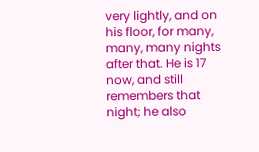very lightly, and on his floor, for many, many, many nights after that. He is 17 now, and still remembers that night; he also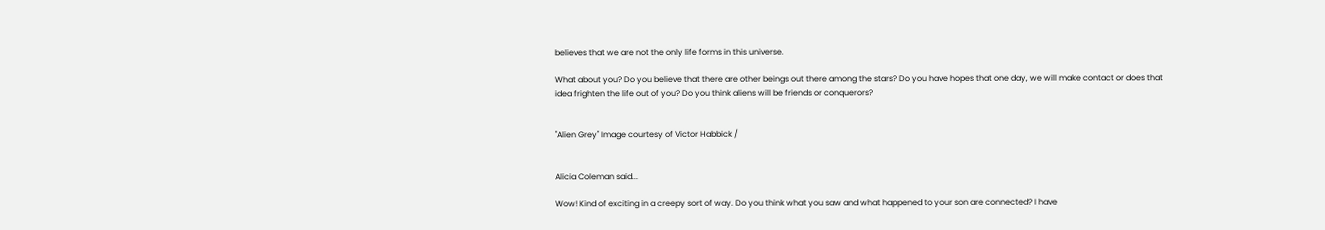believes that we are not the only life forms in this universe.

What about you? Do you believe that there are other beings out there among the stars? Do you have hopes that one day, we will make contact or does that idea frighten the life out of you? Do you think aliens will be friends or conquerors?


"Alien Grey" Image courtesy of Victor Habbick /


Alicia Coleman said...

Wow! Kind of exciting in a creepy sort of way. Do you think what you saw and what happened to your son are connected? I have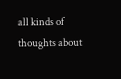all kinds of thoughts about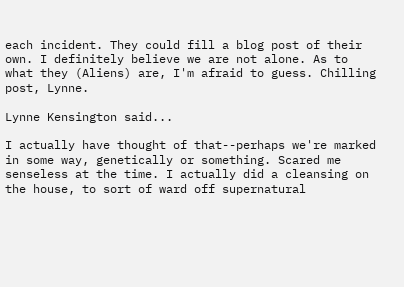each incident. They could fill a blog post of their own. I definitely believe we are not alone. As to what they (Aliens) are, I'm afraid to guess. Chilling post, Lynne.

Lynne Kensington said...

I actually have thought of that--perhaps we're marked in some way, genetically or something. Scared me senseless at the time. I actually did a cleansing on the house, to sort of ward off supernatural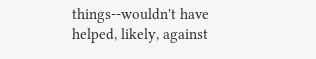things--wouldn't have helped, likely, against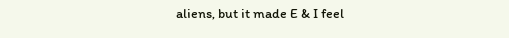aliens, but it made E & I feel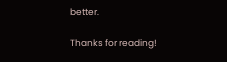better.

Thanks for reading!